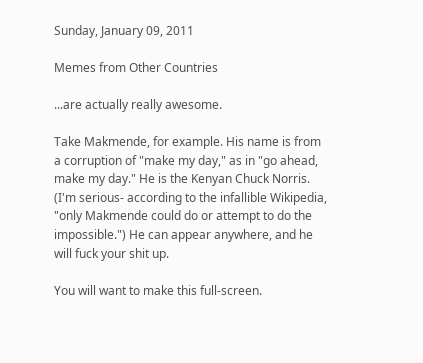Sunday, January 09, 2011

Memes from Other Countries

...are actually really awesome.

Take Makmende, for example. His name is from a corruption of "make my day," as in "go ahead, make my day." He is the Kenyan Chuck Norris. (I'm serious- according to the infallible Wikipedia, "only Makmende could do or attempt to do the impossible.") He can appear anywhere, and he will fuck your shit up.

You will want to make this full-screen.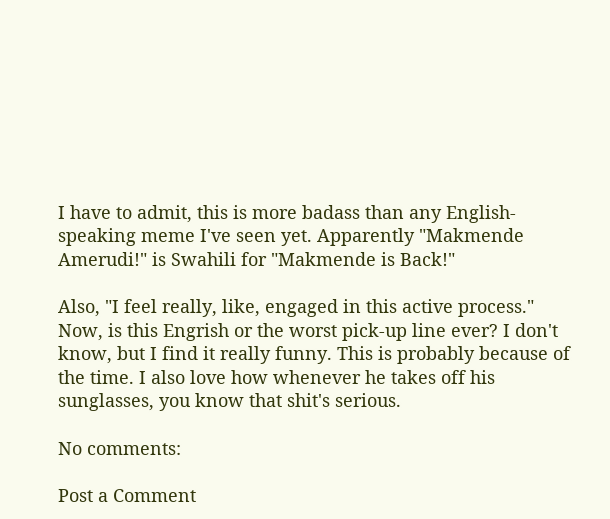I have to admit, this is more badass than any English-speaking meme I've seen yet. Apparently "Makmende Amerudi!" is Swahili for "Makmende is Back!"

Also, "I feel really, like, engaged in this active process." Now, is this Engrish or the worst pick-up line ever? I don't know, but I find it really funny. This is probably because of the time. I also love how whenever he takes off his sunglasses, you know that shit's serious.

No comments:

Post a Comment